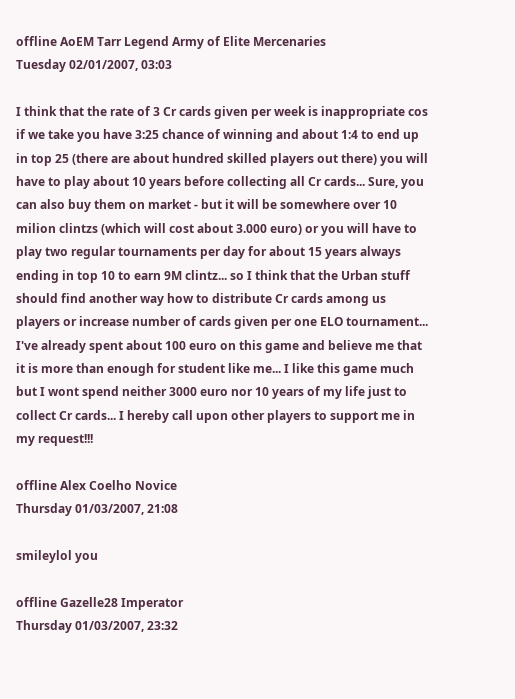offline AoEM Tarr Legend Army of Elite Mercenaries
Tuesday 02/01/2007, 03:03

I think that the rate of 3 Cr cards given per week is inappropriate cos if we take you have 3:25 chance of winning and about 1:4 to end up in top 25 (there are about hundred skilled players out there) you will have to play about 10 years before collecting all Cr cards... Sure, you can also buy them on market - but it will be somewhere over 10 milion clintzs (which will cost about 3.000 euro) or you will have to play two regular tournaments per day for about 15 years always ending in top 10 to earn 9M clintz... so I think that the Urban stuff should find another way how to distribute Cr cards among us players or increase number of cards given per one ELO tournament... I've already spent about 100 euro on this game and believe me that it is more than enough for student like me... I like this game much but I wont spend neither 3000 euro nor 10 years of my life just to collect Cr cards... I hereby call upon other players to support me in my request!!!

offline Alex Coelho Novice
Thursday 01/03/2007, 21:08

smileylol you

offline Gazelle28 Imperator
Thursday 01/03/2007, 23:32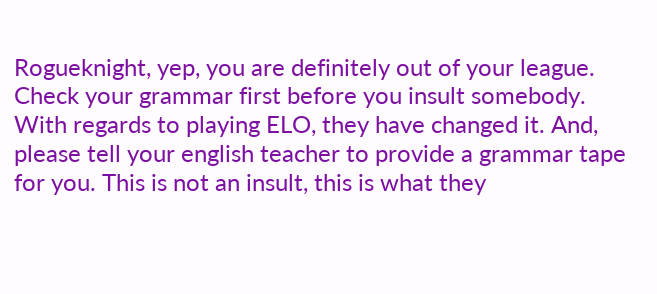Rogueknight, yep, you are definitely out of your league. Check your grammar first before you insult somebody. With regards to playing ELO, they have changed it. And, please tell your english teacher to provide a grammar tape for you. This is not an insult, this is what they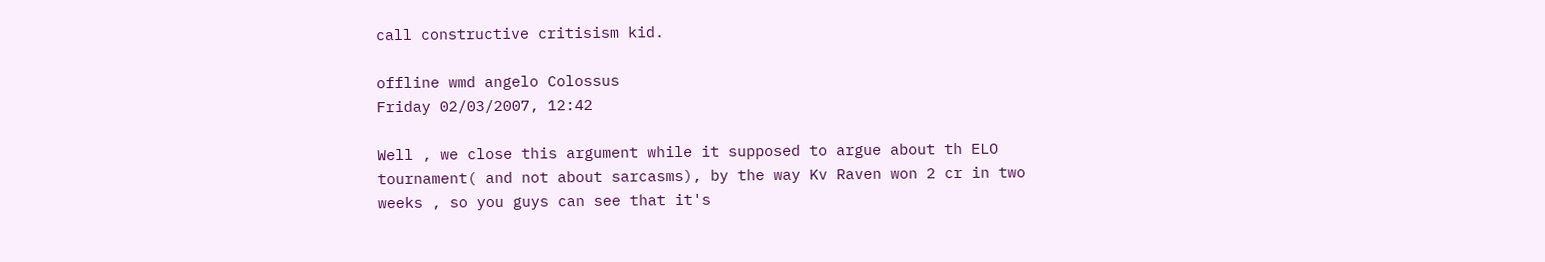call constructive critisism kid.

offline wmd angelo Colossus
Friday 02/03/2007, 12:42

Well , we close this argument while it supposed to argue about th ELO tournament( and not about sarcasms), by the way Kv Raven won 2 cr in two weeks , so you guys can see that it's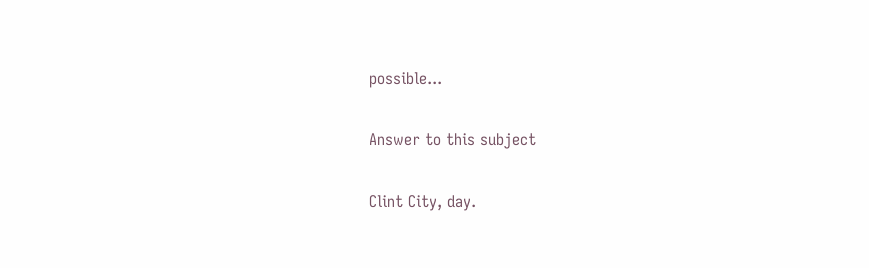possible...

Answer to this subject

Clint City, day.